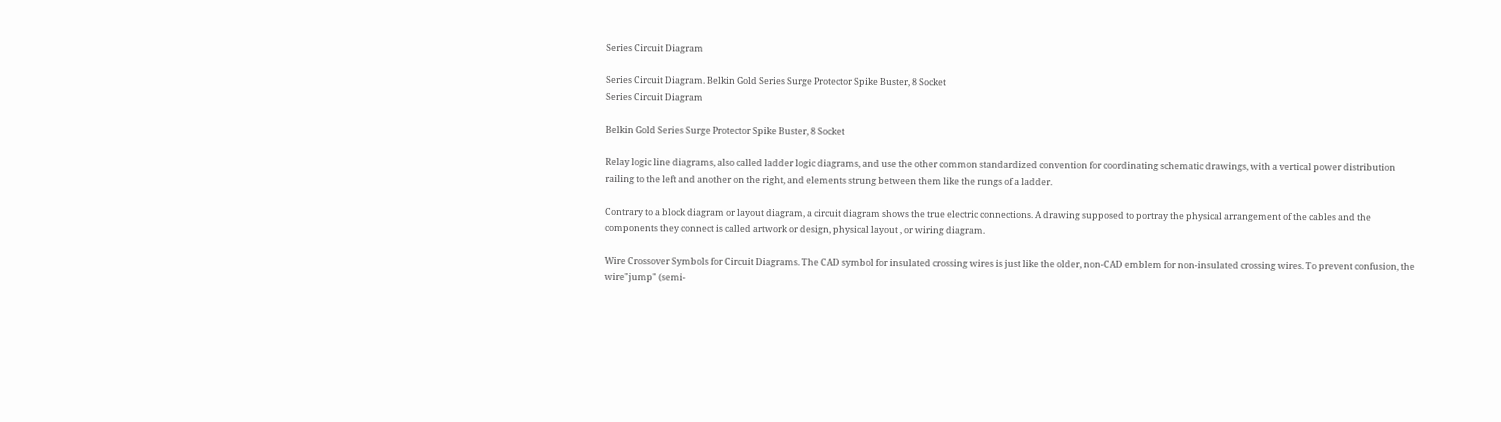Series Circuit Diagram

Series Circuit Diagram. Belkin Gold Series Surge Protector Spike Buster, 8 Socket
Series Circuit Diagram

Belkin Gold Series Surge Protector Spike Buster, 8 Socket

Relay logic line diagrams, also called ladder logic diagrams, and use the other common standardized convention for coordinating schematic drawings, with a vertical power distribution railing to the left and another on the right, and elements strung between them like the rungs of a ladder.

Contrary to a block diagram or layout diagram, a circuit diagram shows the true electric connections. A drawing supposed to portray the physical arrangement of the cables and the components they connect is called artwork or design, physical layout , or wiring diagram.

Wire Crossover Symbols for Circuit Diagrams. The CAD symbol for insulated crossing wires is just like the older, non-CAD emblem for non-insulated crossing wires. To prevent confusion, the wire"jump" (semi-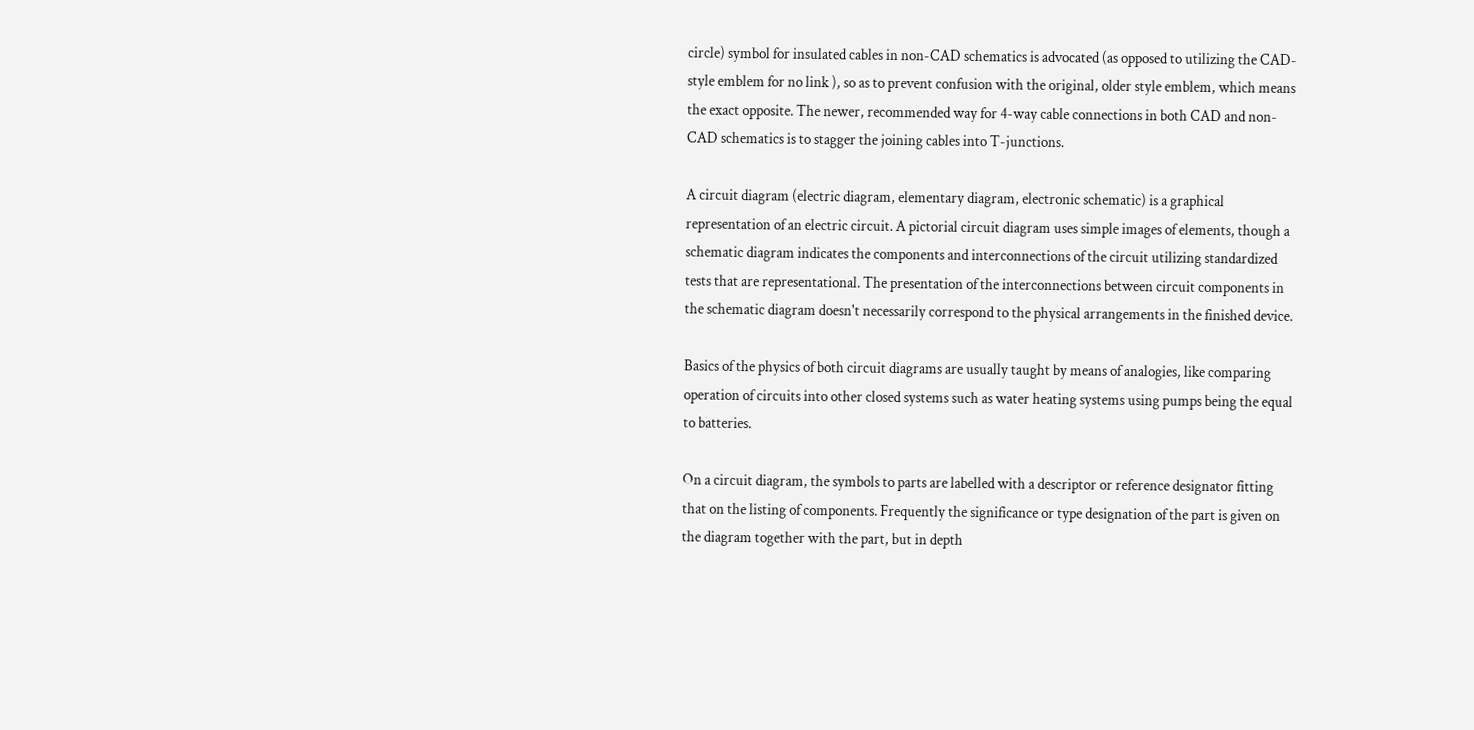circle) symbol for insulated cables in non-CAD schematics is advocated (as opposed to utilizing the CAD-style emblem for no link ), so as to prevent confusion with the original, older style emblem, which means the exact opposite. The newer, recommended way for 4-way cable connections in both CAD and non-CAD schematics is to stagger the joining cables into T-junctions.

A circuit diagram (electric diagram, elementary diagram, electronic schematic) is a graphical representation of an electric circuit. A pictorial circuit diagram uses simple images of elements, though a schematic diagram indicates the components and interconnections of the circuit utilizing standardized tests that are representational. The presentation of the interconnections between circuit components in the schematic diagram doesn't necessarily correspond to the physical arrangements in the finished device.

Basics of the physics of both circuit diagrams are usually taught by means of analogies, like comparing operation of circuits into other closed systems such as water heating systems using pumps being the equal to batteries.

On a circuit diagram, the symbols to parts are labelled with a descriptor or reference designator fitting that on the listing of components. Frequently the significance or type designation of the part is given on the diagram together with the part, but in depth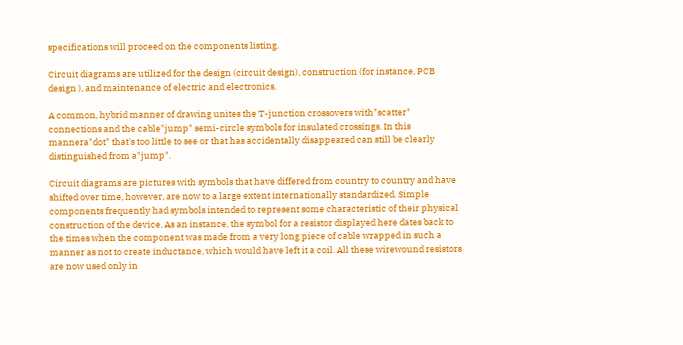specifications will proceed on the components listing.

Circuit diagrams are utilized for the design (circuit design), construction (for instance, PCB design ), and maintenance of electric and electronics.

A common, hybrid manner of drawing unites the T-junction crossovers with"scatter" connections and the cable"jump" semi-circle symbols for insulated crossings. In this mannera"dot" that's too little to see or that has accidentally disappeared can still be clearly distinguished from a"jump".

Circuit diagrams are pictures with symbols that have differed from country to country and have shifted over time, however, are now to a large extent internationally standardized. Simple components frequently had symbols intended to represent some characteristic of their physical construction of the device. As an instance, the symbol for a resistor displayed here dates back to the times when the component was made from a very long piece of cable wrapped in such a manner as not to create inductance, which would have left it a coil. All these wirewound resistors are now used only in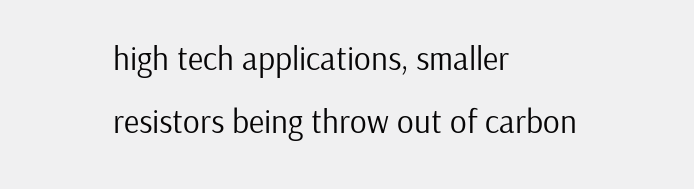high tech applications, smaller resistors being throw out of carbon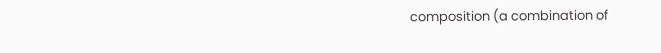composition (a combination of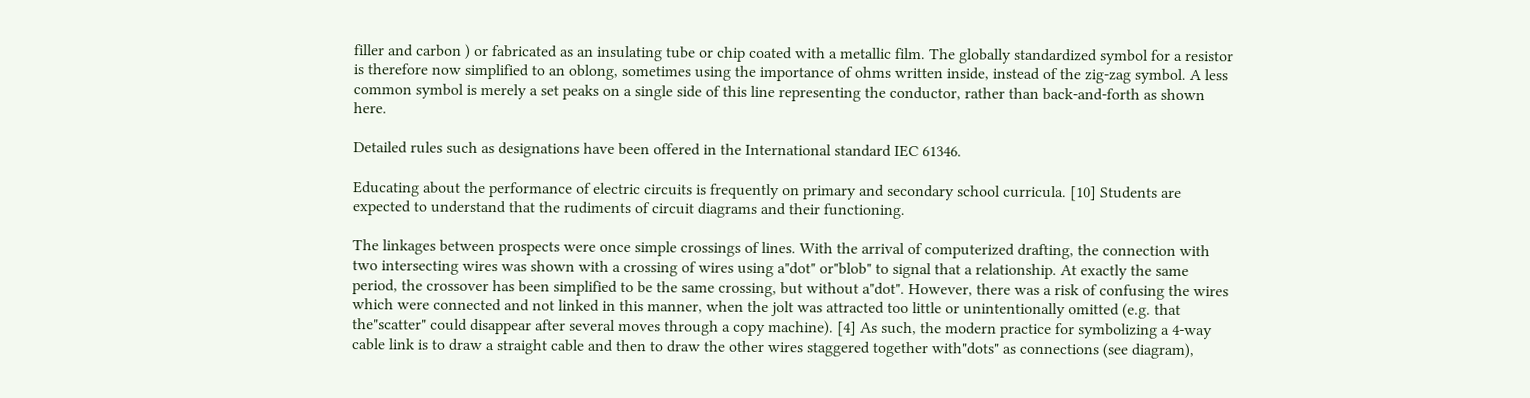filler and carbon ) or fabricated as an insulating tube or chip coated with a metallic film. The globally standardized symbol for a resistor is therefore now simplified to an oblong, sometimes using the importance of ohms written inside, instead of the zig-zag symbol. A less common symbol is merely a set peaks on a single side of this line representing the conductor, rather than back-and-forth as shown here.

Detailed rules such as designations have been offered in the International standard IEC 61346.

Educating about the performance of electric circuits is frequently on primary and secondary school curricula. [10] Students are expected to understand that the rudiments of circuit diagrams and their functioning.

The linkages between prospects were once simple crossings of lines. With the arrival of computerized drafting, the connection with two intersecting wires was shown with a crossing of wires using a"dot" or"blob" to signal that a relationship. At exactly the same period, the crossover has been simplified to be the same crossing, but without a"dot". However, there was a risk of confusing the wires which were connected and not linked in this manner, when the jolt was attracted too little or unintentionally omitted (e.g. that the"scatter" could disappear after several moves through a copy machine). [4] As such, the modern practice for symbolizing a 4-way cable link is to draw a straight cable and then to draw the other wires staggered together with"dots" as connections (see diagram),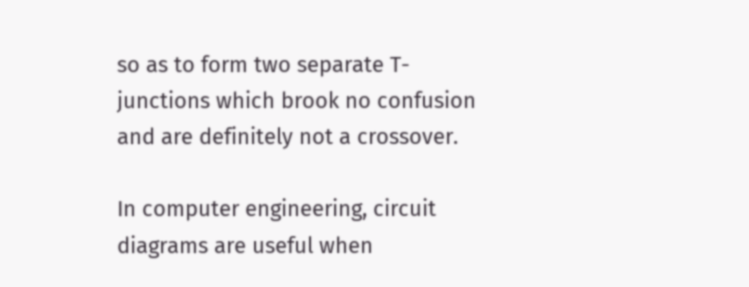so as to form two separate T-junctions which brook no confusion and are definitely not a crossover.

In computer engineering, circuit diagrams are useful when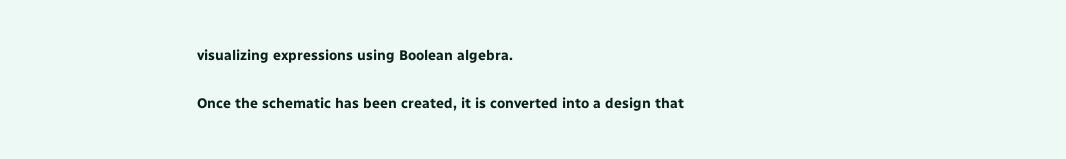visualizing expressions using Boolean algebra.

Once the schematic has been created, it is converted into a design that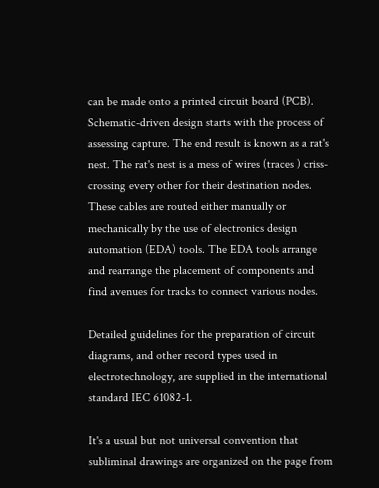can be made onto a printed circuit board (PCB). Schematic-driven design starts with the process of assessing capture. The end result is known as a rat's nest. The rat's nest is a mess of wires (traces ) criss-crossing every other for their destination nodes. These cables are routed either manually or mechanically by the use of electronics design automation (EDA) tools. The EDA tools arrange and rearrange the placement of components and find avenues for tracks to connect various nodes.

Detailed guidelines for the preparation of circuit diagrams, and other record types used in electrotechnology, are supplied in the international standard IEC 61082-1.

It's a usual but not universal convention that subliminal drawings are organized on the page from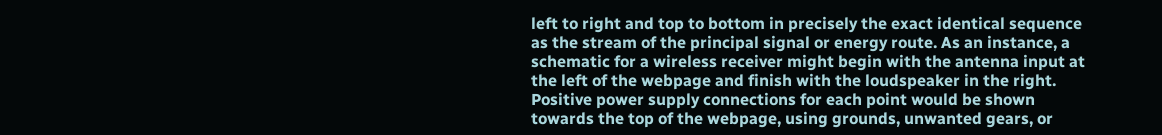left to right and top to bottom in precisely the exact identical sequence as the stream of the principal signal or energy route. As an instance, a schematic for a wireless receiver might begin with the antenna input at the left of the webpage and finish with the loudspeaker in the right. Positive power supply connections for each point would be shown towards the top of the webpage, using grounds, unwanted gears, or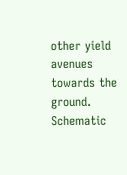other yield avenues towards the ground. Schematic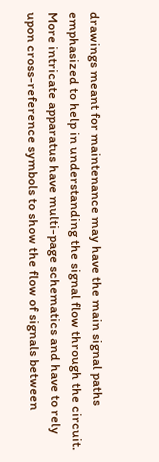drawings meant for maintenance may have the main signal paths emphasized to help in understanding the signal flow through the circuit. More intricate apparatus have multi-page schematics and have to rely upon cross-reference symbols to show the flow of signals between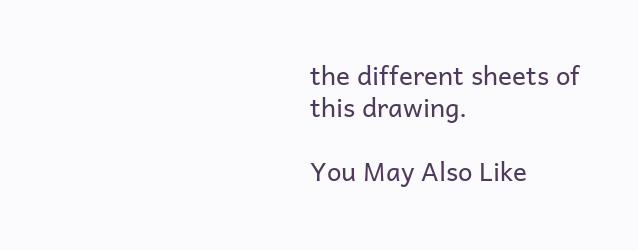the different sheets of this drawing.

You May Also Like